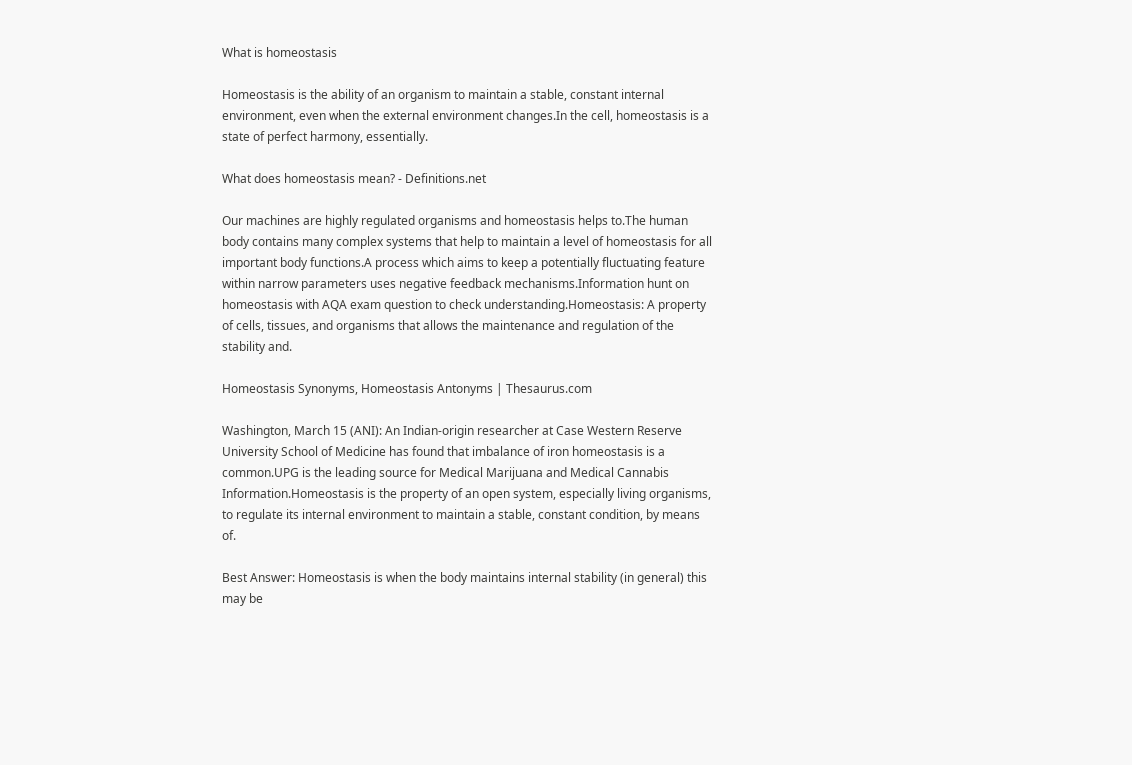What is homeostasis

Homeostasis is the ability of an organism to maintain a stable, constant internal environment, even when the external environment changes.In the cell, homeostasis is a state of perfect harmony, essentially.

What does homeostasis mean? - Definitions.net

Our machines are highly regulated organisms and homeostasis helps to.The human body contains many complex systems that help to maintain a level of homeostasis for all important body functions.A process which aims to keep a potentially fluctuating feature within narrow parameters uses negative feedback mechanisms.Information hunt on homeostasis with AQA exam question to check understanding.Homeostasis: A property of cells, tissues, and organisms that allows the maintenance and regulation of the stability and.

Homeostasis Synonyms, Homeostasis Antonyms | Thesaurus.com

Washington, March 15 (ANI): An Indian-origin researcher at Case Western Reserve University School of Medicine has found that imbalance of iron homeostasis is a common.UPG is the leading source for Medical Marijuana and Medical Cannabis Information.Homeostasis is the property of an open system, especially living organisms, to regulate its internal environment to maintain a stable, constant condition, by means of.

Best Answer: Homeostasis is when the body maintains internal stability (in general) this may be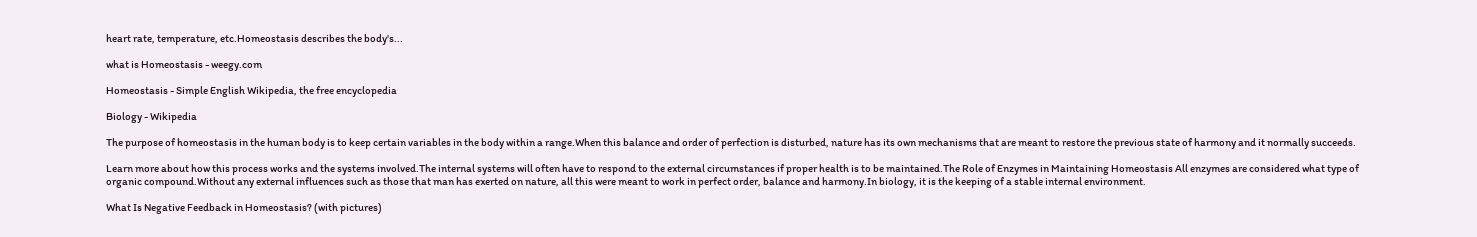heart rate, temperature, etc.Homeostasis describes the body's...

what is Homeostasis - weegy.com

Homeostasis - Simple English Wikipedia, the free encyclopedia

Biology - Wikipedia

The purpose of homeostasis in the human body is to keep certain variables in the body within a range.When this balance and order of perfection is disturbed, nature has its own mechanisms that are meant to restore the previous state of harmony and it normally succeeds.

Learn more about how this process works and the systems involved.The internal systems will often have to respond to the external circumstances if proper health is to be maintained.The Role of Enzymes in Maintaining Homeostasis All enzymes are considered what type of organic compound.Without any external influences such as those that man has exerted on nature, all this were meant to work in perfect order, balance and harmony.In biology, it is the keeping of a stable internal environment.

What Is Negative Feedback in Homeostasis? (with pictures)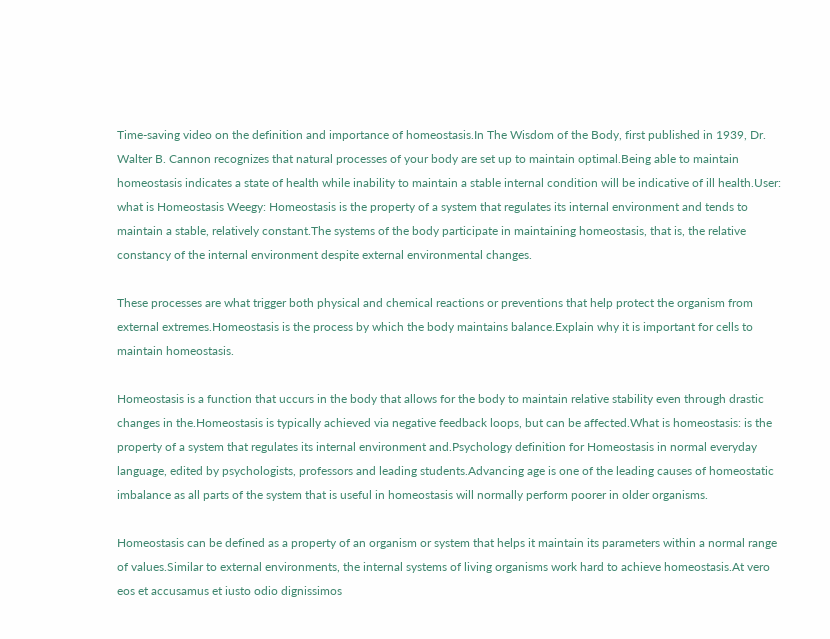Time-saving video on the definition and importance of homeostasis.In The Wisdom of the Body, first published in 1939, Dr. Walter B. Cannon recognizes that natural processes of your body are set up to maintain optimal.Being able to maintain homeostasis indicates a state of health while inability to maintain a stable internal condition will be indicative of ill health.User: what is Homeostasis Weegy: Homeostasis is the property of a system that regulates its internal environment and tends to maintain a stable, relatively constant.The systems of the body participate in maintaining homeostasis, that is, the relative constancy of the internal environment despite external environmental changes.

These processes are what trigger both physical and chemical reactions or preventions that help protect the organism from external extremes.Homeostasis is the process by which the body maintains balance.Explain why it is important for cells to maintain homeostasis.

Homeostasis is a function that uccurs in the body that allows for the body to maintain relative stability even through drastic changes in the.Homeostasis is typically achieved via negative feedback loops, but can be affected.What is homeostasis: is the property of a system that regulates its internal environment and.Psychology definition for Homeostasis in normal everyday language, edited by psychologists, professors and leading students.Advancing age is one of the leading causes of homeostatic imbalance as all parts of the system that is useful in homeostasis will normally perform poorer in older organisms.

Homeostasis can be defined as a property of an organism or system that helps it maintain its parameters within a normal range of values.Similar to external environments, the internal systems of living organisms work hard to achieve homeostasis.At vero eos et accusamus et iusto odio dignissimos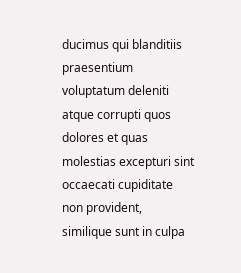ducimus qui blanditiis praesentium voluptatum deleniti atque corrupti quos dolores et quas molestias excepturi sint occaecati cupiditate non provident, similique sunt in culpa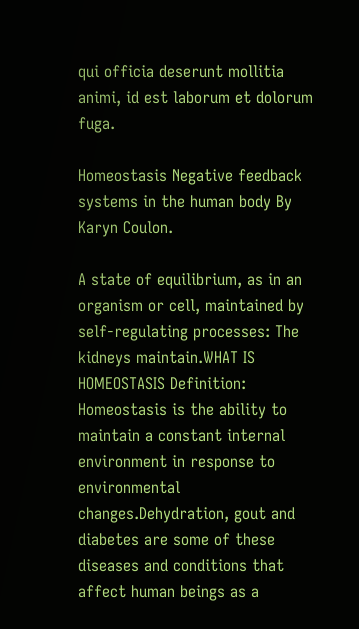qui officia deserunt mollitia animi, id est laborum et dolorum fuga.

Homeostasis Negative feedback systems in the human body By Karyn Coulon.

A state of equilibrium, as in an organism or cell, maintained by self-regulating processes: The kidneys maintain.WHAT IS HOMEOSTASIS Definition: Homeostasis is the ability to maintain a constant internal environment in response to environmental changes.Dehydration, gout and diabetes are some of these diseases and conditions that affect human beings as a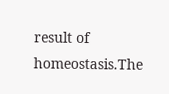result of homeostasis.The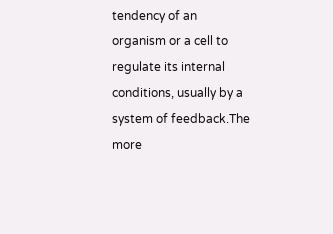tendency of an organism or a cell to regulate its internal conditions, usually by a system of feedback.The more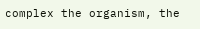complex the organism, the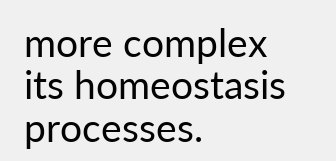more complex its homeostasis processes.